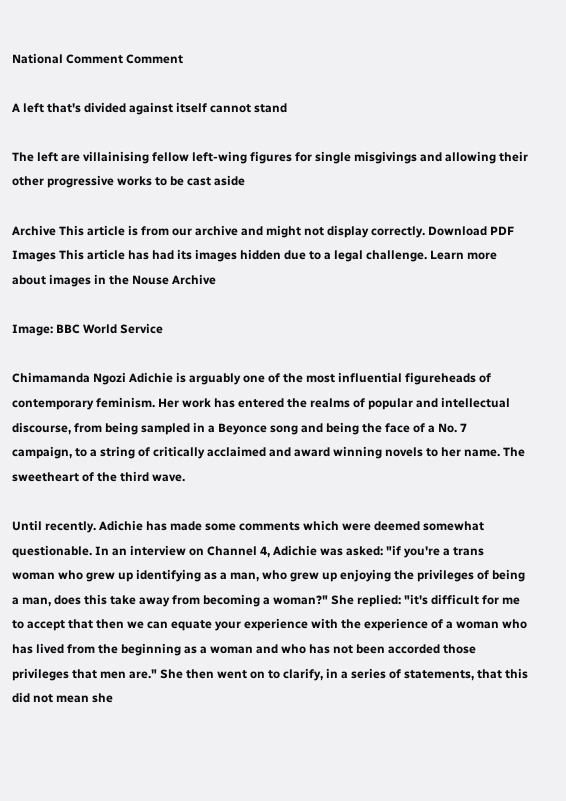National Comment Comment

A left that's divided against itself cannot stand

The left are villainising fellow left-wing figures for single misgivings and allowing their other progressive works to be cast aside

Archive This article is from our archive and might not display correctly. Download PDF
Images This article has had its images hidden due to a legal challenge. Learn more about images in the Nouse Archive

Image: BBC World Service

Chimamanda Ngozi Adichie is arguably one of the most influential figureheads of contemporary feminism. Her work has entered the realms of popular and intellectual discourse, from being sampled in a Beyonce song and being the face of a No. 7 campaign, to a string of critically acclaimed and award winning novels to her name. The sweetheart of the third wave.

Until recently. Adichie has made some comments which were deemed somewhat questionable. In an interview on Channel 4, Adichie was asked: "if you're a trans woman who grew up identifying as a man, who grew up enjoying the privileges of being a man, does this take away from becoming a woman?" She replied: "it's difficult for me to accept that then we can equate your experience with the experience of a woman who has lived from the beginning as a woman and who has not been accorded those privileges that men are." She then went on to clarify, in a series of statements, that this did not mean she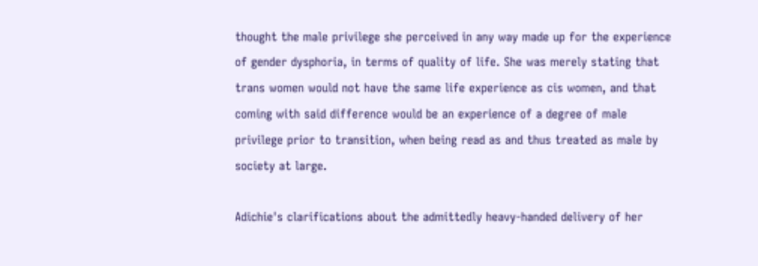thought the male privilege she perceived in any way made up for the experience of gender dysphoria, in terms of quality of life. She was merely stating that trans women would not have the same life experience as cis women, and that coming with said difference would be an experience of a degree of male privilege prior to transition, when being read as and thus treated as male by society at large.

Adichie's clarifications about the admittedly heavy-handed delivery of her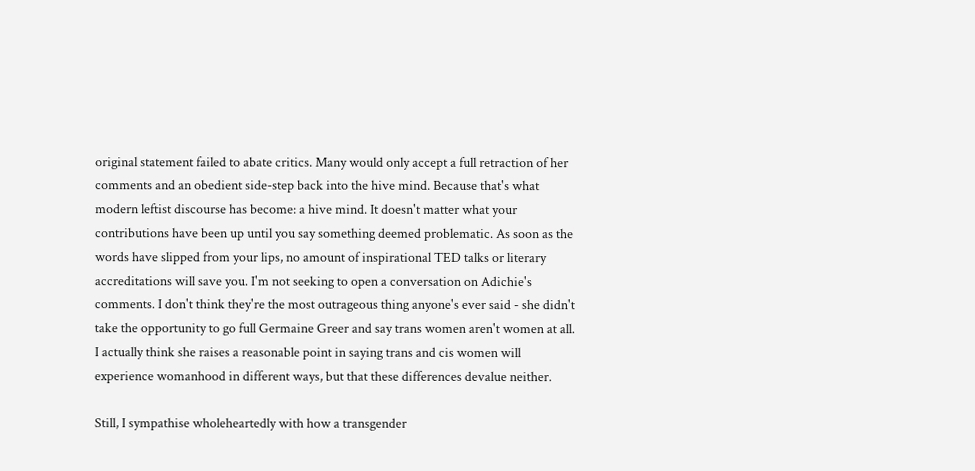original statement failed to abate critics. Many would only accept a full retraction of her comments and an obedient side-step back into the hive mind. Because that's what modern leftist discourse has become: a hive mind. It doesn't matter what your contributions have been up until you say something deemed problematic. As soon as the words have slipped from your lips, no amount of inspirational TED talks or literary accreditations will save you. I'm not seeking to open a conversation on Adichie's comments. I don't think they're the most outrageous thing anyone's ever said - she didn't take the opportunity to go full Germaine Greer and say trans women aren't women at all. I actually think she raises a reasonable point in saying trans and cis women will experience womanhood in different ways, but that these differences devalue neither.

Still, I sympathise wholeheartedly with how a transgender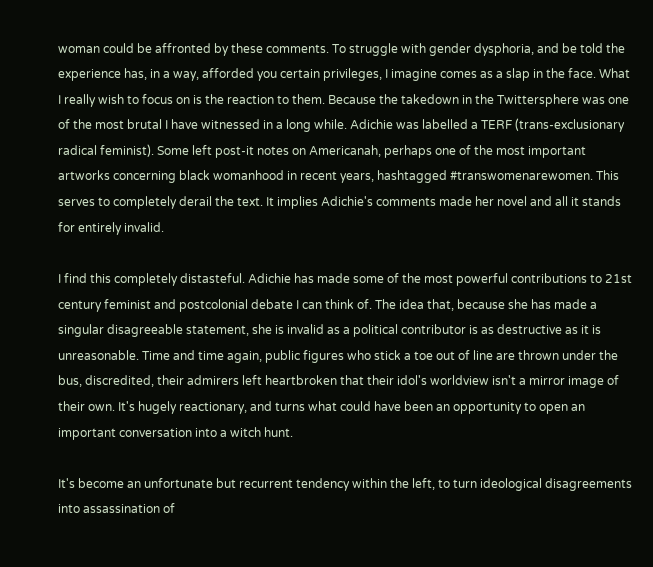woman could be affronted by these comments. To struggle with gender dysphoria, and be told the experience has, in a way, afforded you certain privileges, I imagine comes as a slap in the face. What I really wish to focus on is the reaction to them. Because the takedown in the Twittersphere was one of the most brutal I have witnessed in a long while. Adichie was labelled a TERF (trans-exclusionary radical feminist). Some left post-it notes on Americanah, perhaps one of the most important artworks concerning black womanhood in recent years, hashtagged #transwomenarewomen. This serves to completely derail the text. It implies Adichie's comments made her novel and all it stands for entirely invalid.

I find this completely distasteful. Adichie has made some of the most powerful contributions to 21st century feminist and postcolonial debate I can think of. The idea that, because she has made a singular disagreeable statement, she is invalid as a political contributor is as destructive as it is unreasonable. Time and time again, public figures who stick a toe out of line are thrown under the bus, discredited, their admirers left heartbroken that their idol's worldview isn't a mirror image of their own. It's hugely reactionary, and turns what could have been an opportunity to open an important conversation into a witch hunt.

It's become an unfortunate but recurrent tendency within the left, to turn ideological disagreements into assassination of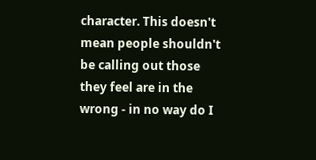character. This doesn't mean people shouldn't be calling out those they feel are in the wrong - in no way do I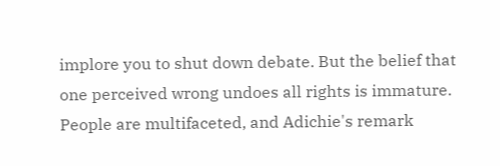implore you to shut down debate. But the belief that one perceived wrong undoes all rights is immature. People are multifaceted, and Adichie's remark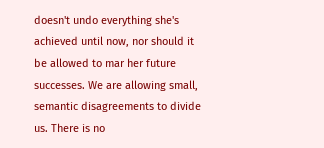doesn't undo everything she's achieved until now, nor should it be allowed to mar her future successes. We are allowing small, semantic disagreements to divide us. There is no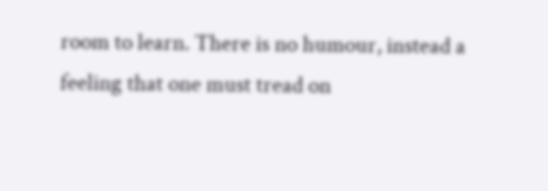room to learn. There is no humour, instead a feeling that one must tread on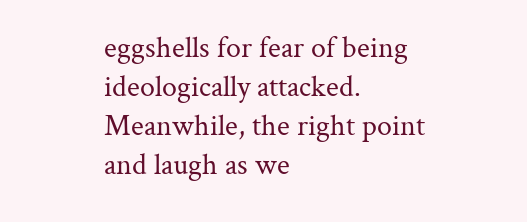eggshells for fear of being ideologically attacked. Meanwhile, the right point and laugh as we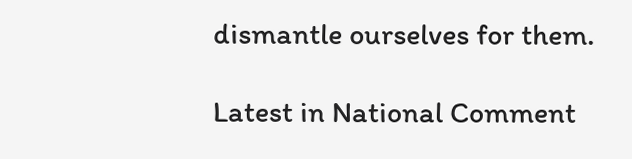dismantle ourselves for them.

Latest in National Comment